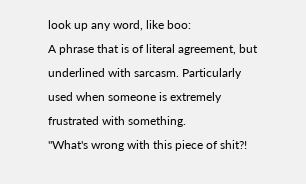look up any word, like boo:
A phrase that is of literal agreement, but underlined with sarcasm. Particularly used when someone is extremely frustrated with something.
"What's wrong with this piece of shit?!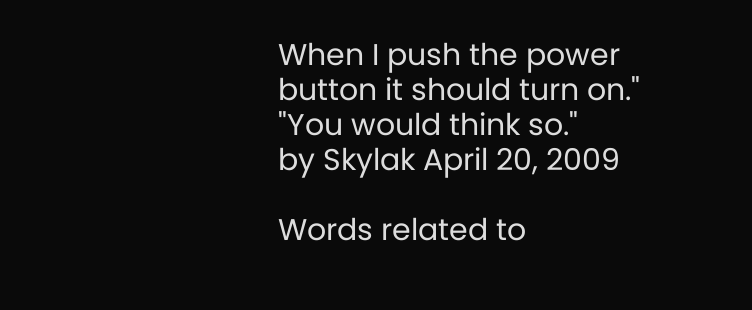When I push the power button it should turn on."
"You would think so."
by Skylak April 20, 2009

Words related to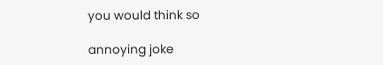you would think so

annoying joke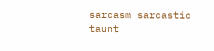sarcasm sarcastic taunt